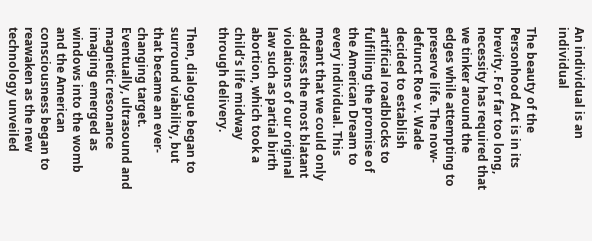An individual is an individual

The beauty of the Personhood Act is in its brevity. For far too long, necessity has required that we tinker around the edges while attempting to preserve life. The now-defunct Roe v. Wade decided to establish artificial roadblocks to fulfilling the promise of the American Dream to every individual. This meant that we could only address the most blatant violations of our original law such as partial birth abortion, which took a child’s life midway through delivery.

Then, dialogue began to surround viability, but that became an ever-changing target. Eventually, ultrasound and magnetic resonance imaging emerged as windows into the womb and the American consciousness began to reawaken as the new technology unveiled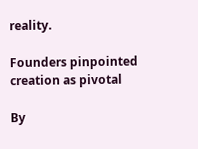reality.

Founders pinpointed creation as pivotal

By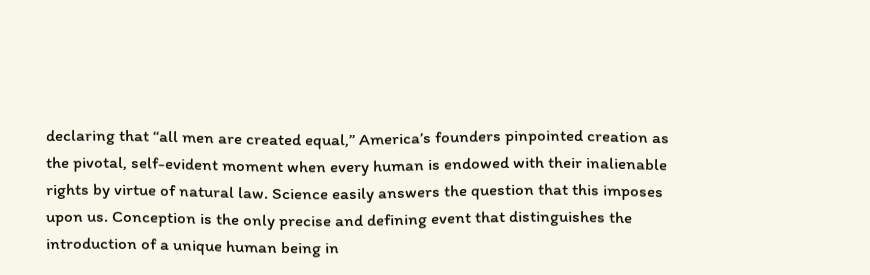declaring that “all men are created equal,” America’s founders pinpointed creation as the pivotal, self-evident moment when every human is endowed with their inalienable rights by virtue of natural law. Science easily answers the question that this imposes upon us. Conception is the only precise and defining event that distinguishes the introduction of a unique human being in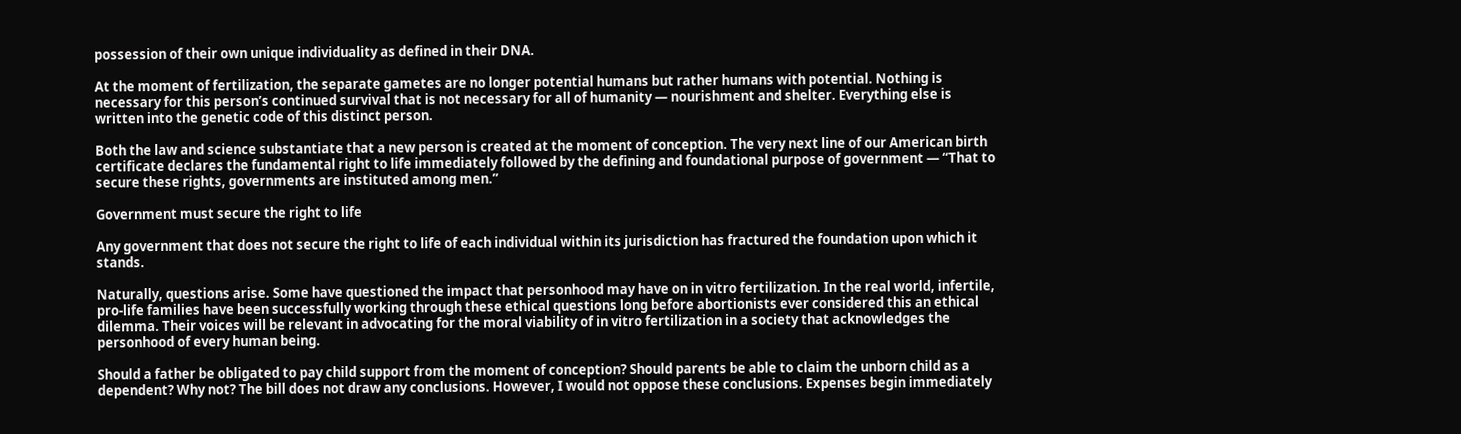possession of their own unique individuality as defined in their DNA.

At the moment of fertilization, the separate gametes are no longer potential humans but rather humans with potential. Nothing is necessary for this person’s continued survival that is not necessary for all of humanity — nourishment and shelter. Everything else is written into the genetic code of this distinct person.

Both the law and science substantiate that a new person is created at the moment of conception. The very next line of our American birth certificate declares the fundamental right to life immediately followed by the defining and foundational purpose of government — “That to secure these rights, governments are instituted among men.”

Government must secure the right to life

Any government that does not secure the right to life of each individual within its jurisdiction has fractured the foundation upon which it stands.

Naturally, questions arise. Some have questioned the impact that personhood may have on in vitro fertilization. In the real world, infertile, pro-life families have been successfully working through these ethical questions long before abortionists ever considered this an ethical dilemma. Their voices will be relevant in advocating for the moral viability of in vitro fertilization in a society that acknowledges the personhood of every human being.

Should a father be obligated to pay child support from the moment of conception? Should parents be able to claim the unborn child as a dependent? Why not? The bill does not draw any conclusions. However, I would not oppose these conclusions. Expenses begin immediately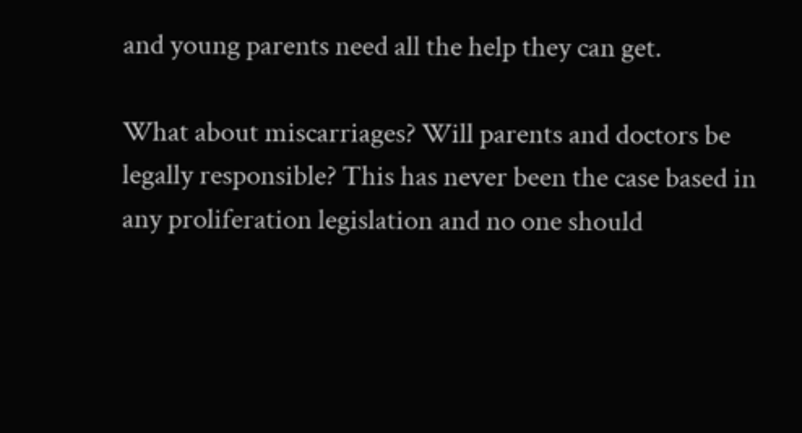and young parents need all the help they can get.

What about miscarriages? Will parents and doctors be legally responsible? This has never been the case based in any proliferation legislation and no one should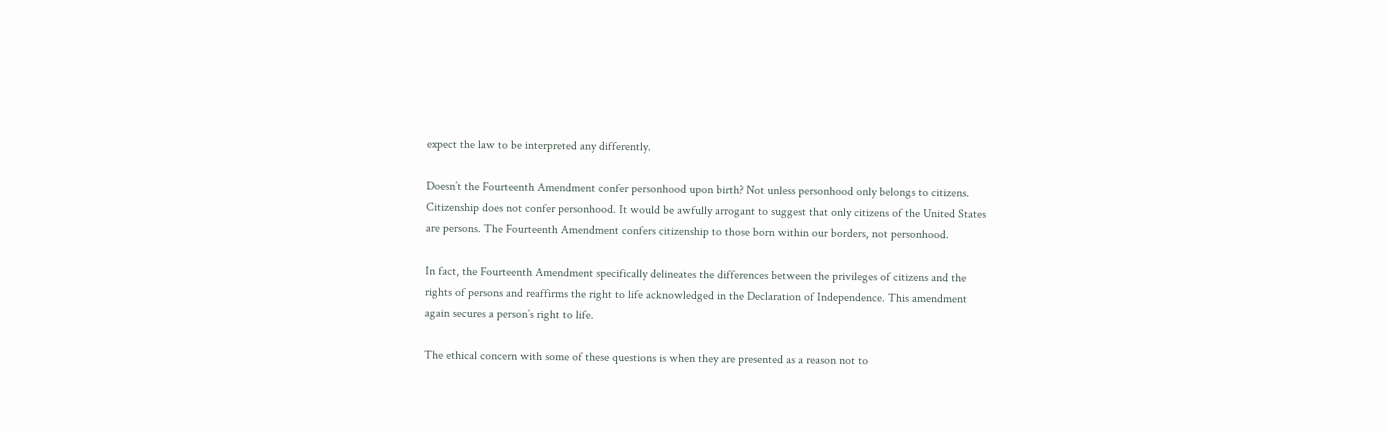expect the law to be interpreted any differently.

Doesn’t the Fourteenth Amendment confer personhood upon birth? Not unless personhood only belongs to citizens. Citizenship does not confer personhood. It would be awfully arrogant to suggest that only citizens of the United States are persons. The Fourteenth Amendment confers citizenship to those born within our borders, not personhood.

In fact, the Fourteenth Amendment specifically delineates the differences between the privileges of citizens and the rights of persons and reaffirms the right to life acknowledged in the Declaration of Independence. This amendment again secures a person’s right to life.

The ethical concern with some of these questions is when they are presented as a reason not to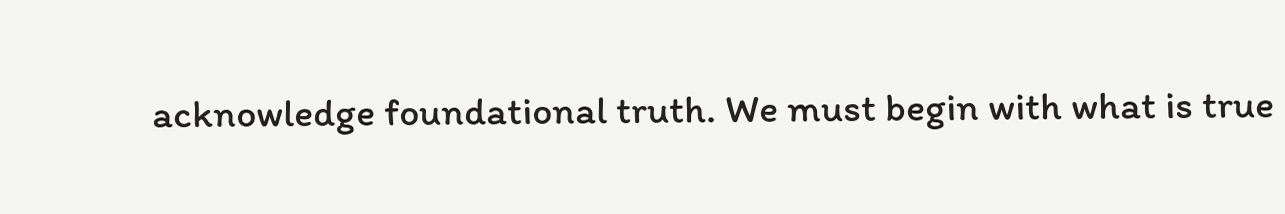acknowledge foundational truth. We must begin with what is true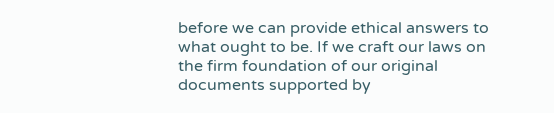before we can provide ethical answers to what ought to be. If we craft our laws on the firm foundation of our original documents supported by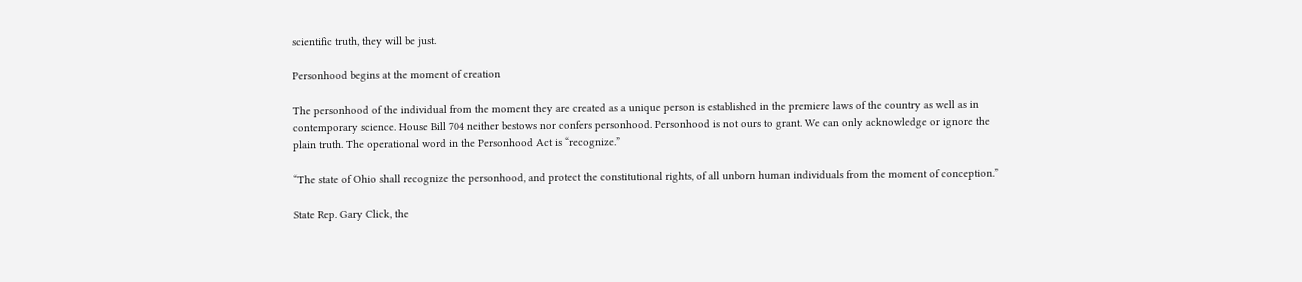scientific truth, they will be just.

Personhood begins at the moment of creation

The personhood of the individual from the moment they are created as a unique person is established in the premiere laws of the country as well as in contemporary science. House Bill 704 neither bestows nor confers personhood. Personhood is not ours to grant. We can only acknowledge or ignore the plain truth. The operational word in the Personhood Act is “recognize.”

“The state of Ohio shall recognize the personhood, and protect the constitutional rights, of all unborn human individuals from the moment of conception.”

State Rep. Gary Click, the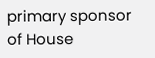primary sponsor of House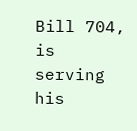Bill 704, is serving his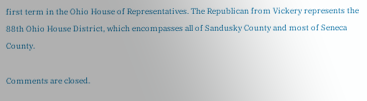first term in the Ohio House of Representatives. The Republican from Vickery represents the 88th Ohio House District, which encompasses all of Sandusky County and most of Seneca County.

Comments are closed.